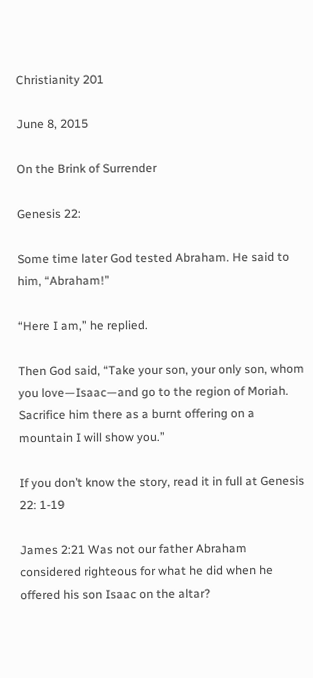Christianity 201

June 8, 2015

On the Brink of Surrender

Genesis 22:

Some time later God tested Abraham. He said to him, “Abraham!”

“Here I am,” he replied.

Then God said, “Take your son, your only son, whom you love—Isaac—and go to the region of Moriah. Sacrifice him there as a burnt offering on a mountain I will show you.”

If you don’t know the story, read it in full at Genesis 22: 1-19

James 2:21 Was not our father Abraham considered righteous for what he did when he offered his son Isaac on the altar?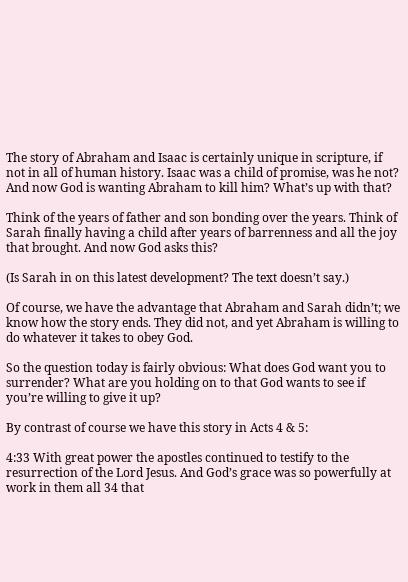The story of Abraham and Isaac is certainly unique in scripture, if not in all of human history. Isaac was a child of promise, was he not? And now God is wanting Abraham to kill him? What’s up with that?

Think of the years of father and son bonding over the years. Think of Sarah finally having a child after years of barrenness and all the joy that brought. And now God asks this?

(Is Sarah in on this latest development? The text doesn’t say.)

Of course, we have the advantage that Abraham and Sarah didn’t; we know how the story ends. They did not, and yet Abraham is willing to do whatever it takes to obey God.

So the question today is fairly obvious: What does God want you to surrender? What are you holding on to that God wants to see if you’re willing to give it up?

By contrast of course we have this story in Acts 4 & 5:

4:33 With great power the apostles continued to testify to the resurrection of the Lord Jesus. And God’s grace was so powerfully at work in them all 34 that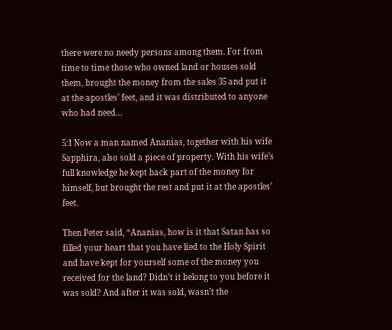there were no needy persons among them. For from time to time those who owned land or houses sold them, brought the money from the sales 35 and put it at the apostles’ feet, and it was distributed to anyone who had need…

5:1 Now a man named Ananias, together with his wife Sapphira, also sold a piece of property. With his wife’s full knowledge he kept back part of the money for himself, but brought the rest and put it at the apostles’ feet.

Then Peter said, “Ananias, how is it that Satan has so filled your heart that you have lied to the Holy Spirit and have kept for yourself some of the money you received for the land? Didn’t it belong to you before it was sold? And after it was sold, wasn’t the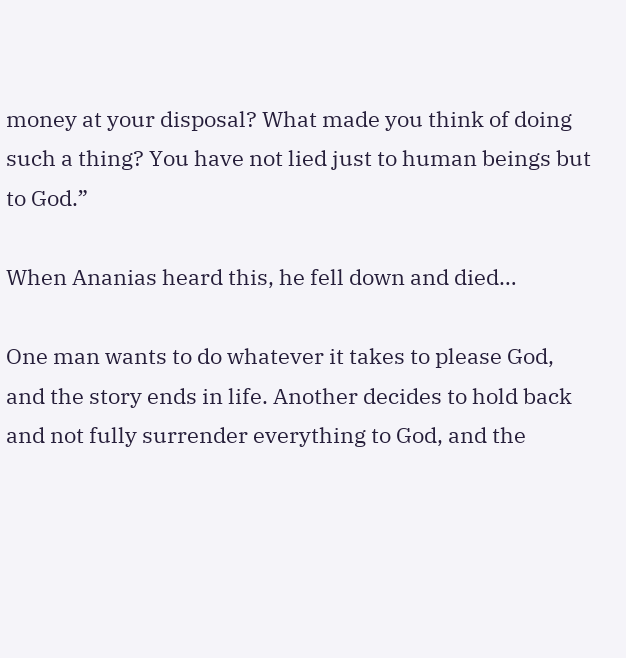money at your disposal? What made you think of doing such a thing? You have not lied just to human beings but to God.”

When Ananias heard this, he fell down and died…

One man wants to do whatever it takes to please God, and the story ends in life. Another decides to hold back and not fully surrender everything to God, and the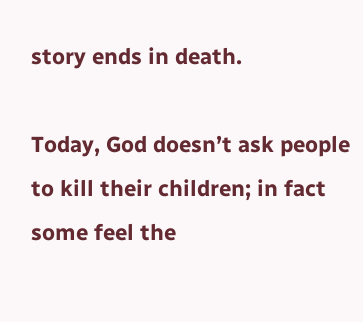story ends in death.

Today, God doesn’t ask people to kill their children; in fact some feel the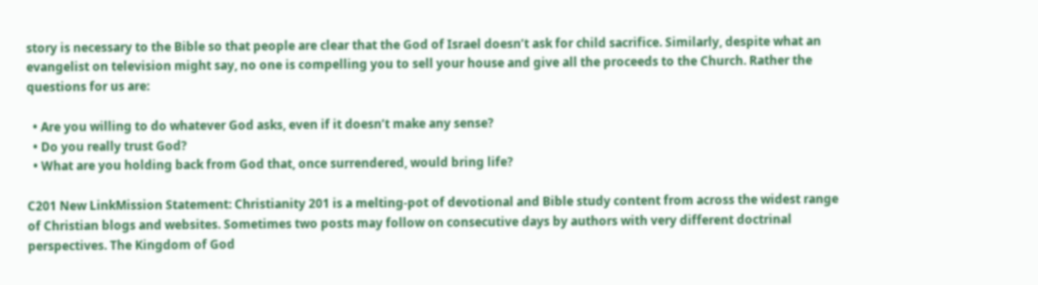story is necessary to the Bible so that people are clear that the God of Israel doesn’t ask for child sacrifice. Similarly, despite what an evangelist on television might say, no one is compelling you to sell your house and give all the proceeds to the Church. Rather the questions for us are:

  • Are you willing to do whatever God asks, even if it doesn’t make any sense?
  • Do you really trust God?
  • What are you holding back from God that, once surrendered, would bring life?

C201 New LinkMission Statement: Christianity 201 is a melting-pot of devotional and Bible study content from across the widest range of Christian blogs and websites. Sometimes two posts may follow on consecutive days by authors with very different doctrinal perspectives. The Kingdom of God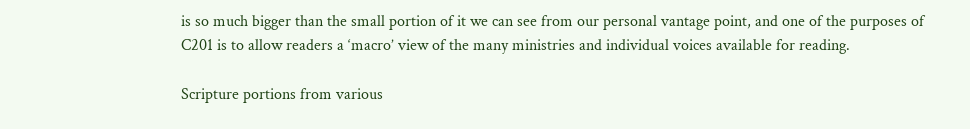is so much bigger than the small portion of it we can see from our personal vantage point, and one of the purposes of C201 is to allow readers a ‘macro’ view of the many ministries and individual voices available for reading.

Scripture portions from various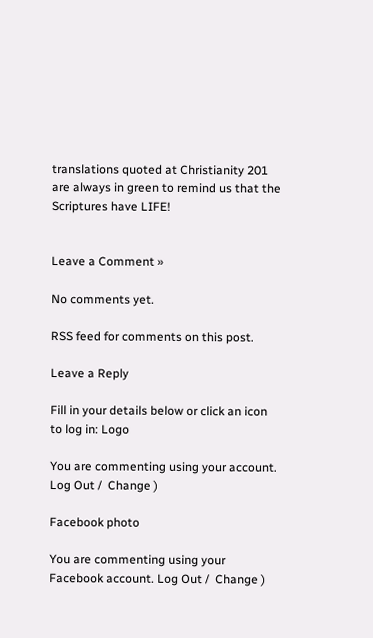translations quoted at Christianity 201 are always in green to remind us that the Scriptures have LIFE!


Leave a Comment »

No comments yet.

RSS feed for comments on this post.

Leave a Reply

Fill in your details below or click an icon to log in: Logo

You are commenting using your account. Log Out /  Change )

Facebook photo

You are commenting using your Facebook account. Log Out /  Change )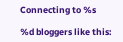Connecting to %s

%d bloggers like this: